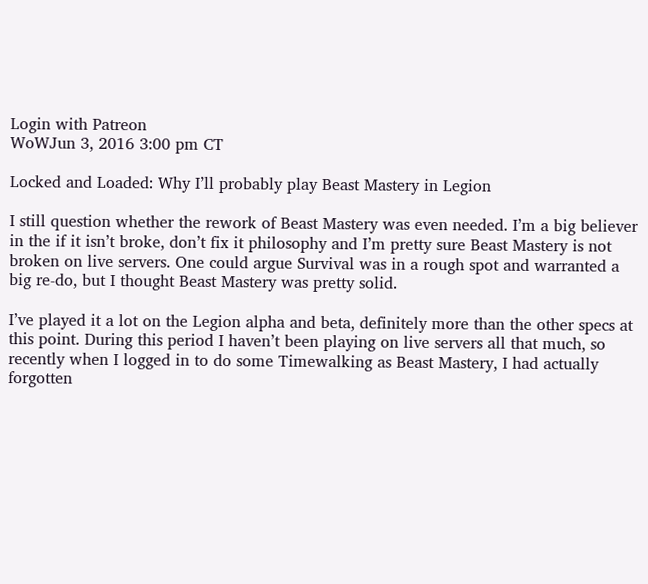Login with Patreon
WoWJun 3, 2016 3:00 pm CT

Locked and Loaded: Why I’ll probably play Beast Mastery in Legion

I still question whether the rework of Beast Mastery was even needed. I’m a big believer in the if it isn’t broke, don’t fix it philosophy and I’m pretty sure Beast Mastery is not broken on live servers. One could argue Survival was in a rough spot and warranted a big re-do, but I thought Beast Mastery was pretty solid.

I’ve played it a lot on the Legion alpha and beta, definitely more than the other specs at this point. During this period I haven’t been playing on live servers all that much, so recently when I logged in to do some Timewalking as Beast Mastery, I had actually forgotten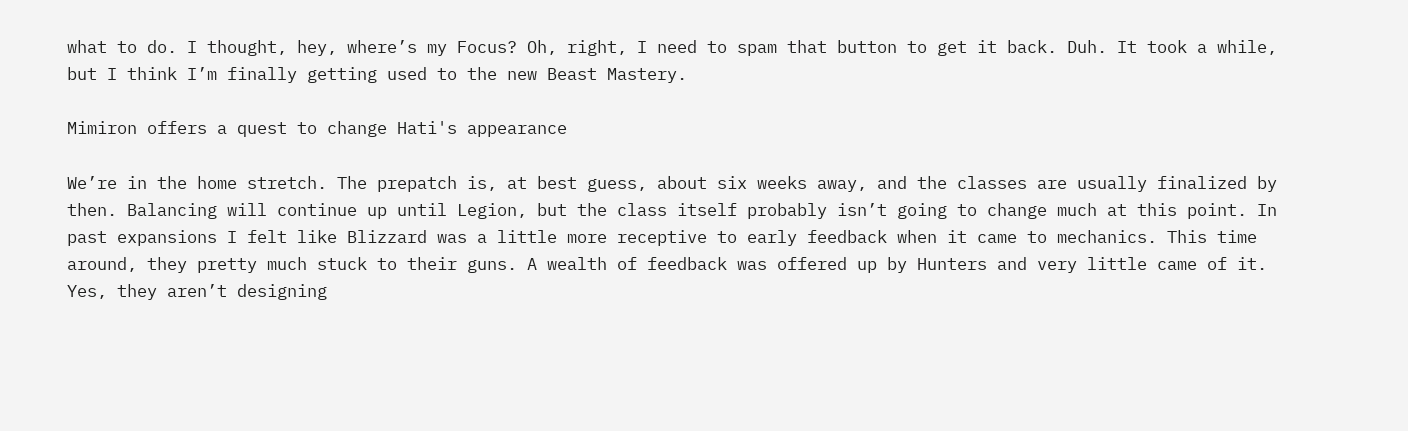what to do. I thought, hey, where’s my Focus? Oh, right, I need to spam that button to get it back. Duh. It took a while, but I think I’m finally getting used to the new Beast Mastery.

Mimiron offers a quest to change Hati's appearance

We’re in the home stretch. The prepatch is, at best guess, about six weeks away, and the classes are usually finalized by then. Balancing will continue up until Legion, but the class itself probably isn’t going to change much at this point. In past expansions I felt like Blizzard was a little more receptive to early feedback when it came to mechanics. This time around, they pretty much stuck to their guns. A wealth of feedback was offered up by Hunters and very little came of it. Yes, they aren’t designing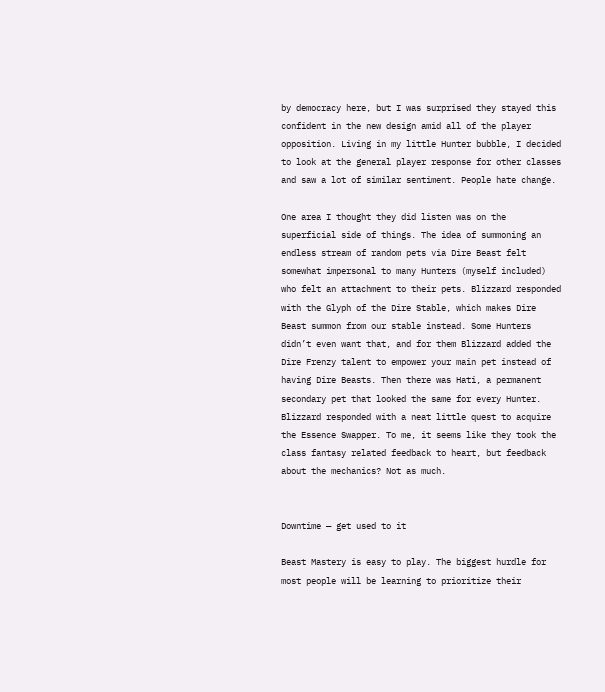by democracy here, but I was surprised they stayed this confident in the new design amid all of the player opposition. Living in my little Hunter bubble, I decided to look at the general player response for other classes and saw a lot of similar sentiment. People hate change.

One area I thought they did listen was on the superficial side of things. The idea of summoning an endless stream of random pets via Dire Beast felt somewhat impersonal to many Hunters (myself included) who felt an attachment to their pets. Blizzard responded with the Glyph of the Dire Stable, which makes Dire Beast summon from our stable instead. Some Hunters didn’t even want that, and for them Blizzard added the Dire Frenzy talent to empower your main pet instead of having Dire Beasts. Then there was Hati, a permanent secondary pet that looked the same for every Hunter. Blizzard responded with a neat little quest to acquire the Essence Swapper. To me, it seems like they took the class fantasy related feedback to heart, but feedback about the mechanics? Not as much.


Downtime — get used to it

Beast Mastery is easy to play. The biggest hurdle for most people will be learning to prioritize their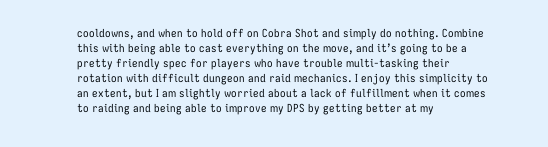cooldowns, and when to hold off on Cobra Shot and simply do nothing. Combine this with being able to cast everything on the move, and it’s going to be a pretty friendly spec for players who have trouble multi-tasking their rotation with difficult dungeon and raid mechanics. I enjoy this simplicity to an extent, but I am slightly worried about a lack of fulfillment when it comes to raiding and being able to improve my DPS by getting better at my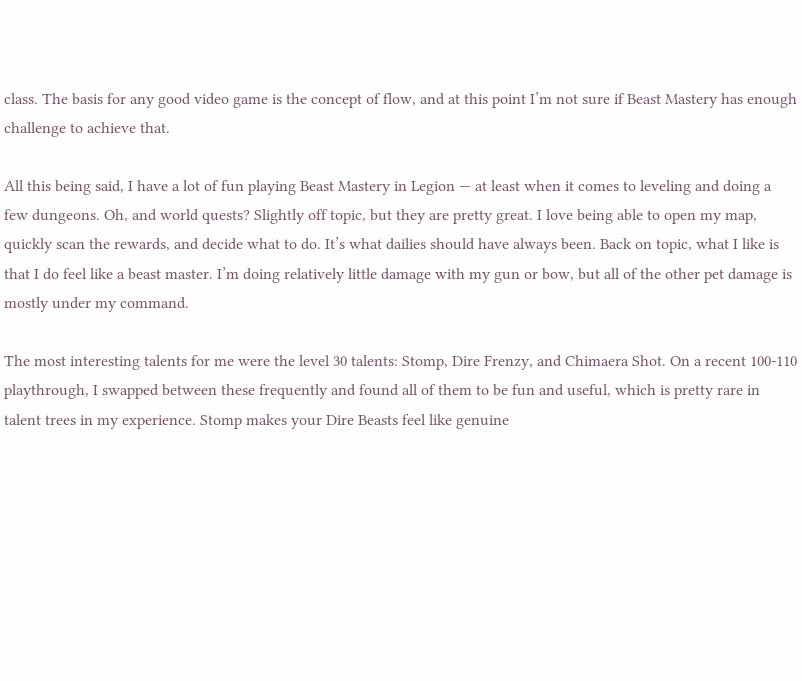class. The basis for any good video game is the concept of flow, and at this point I’m not sure if Beast Mastery has enough challenge to achieve that.

All this being said, I have a lot of fun playing Beast Mastery in Legion — at least when it comes to leveling and doing a few dungeons. Oh, and world quests? Slightly off topic, but they are pretty great. I love being able to open my map, quickly scan the rewards, and decide what to do. It’s what dailies should have always been. Back on topic, what I like is that I do feel like a beast master. I’m doing relatively little damage with my gun or bow, but all of the other pet damage is mostly under my command.

The most interesting talents for me were the level 30 talents: Stomp, Dire Frenzy, and Chimaera Shot. On a recent 100-110 playthrough, I swapped between these frequently and found all of them to be fun and useful, which is pretty rare in talent trees in my experience. Stomp makes your Dire Beasts feel like genuine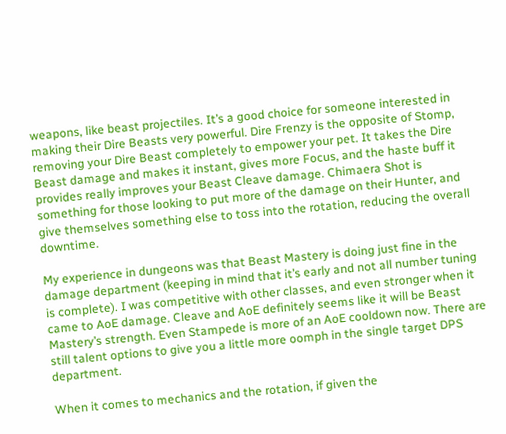weapons, like beast projectiles. It’s a good choice for someone interested in making their Dire Beasts very powerful. Dire Frenzy is the opposite of Stomp, removing your Dire Beast completely to empower your pet. It takes the Dire Beast damage and makes it instant, gives more Focus, and the haste buff it provides really improves your Beast Cleave damage. Chimaera Shot is something for those looking to put more of the damage on their Hunter, and give themselves something else to toss into the rotation, reducing the overall downtime.

My experience in dungeons was that Beast Mastery is doing just fine in the damage department (keeping in mind that it’s early and not all number tuning is complete). I was competitive with other classes, and even stronger when it came to AoE damage. Cleave and AoE definitely seems like it will be Beast Mastery’s strength. Even Stampede is more of an AoE cooldown now. There are still talent options to give you a little more oomph in the single target DPS department.

When it comes to mechanics and the rotation, if given the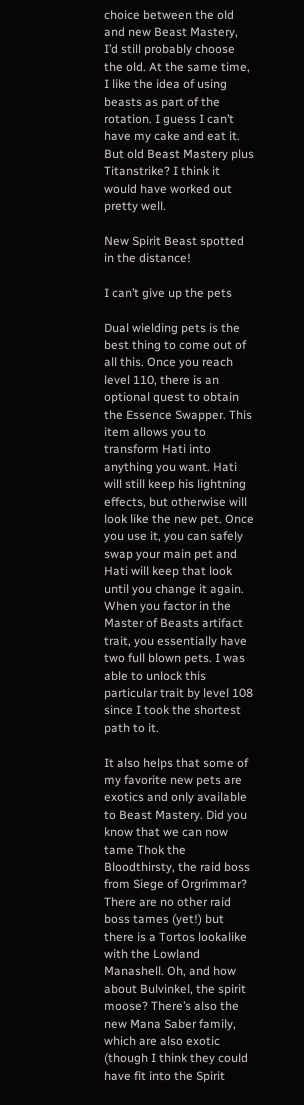choice between the old and new Beast Mastery, I’d still probably choose the old. At the same time, I like the idea of using beasts as part of the rotation. I guess I can’t have my cake and eat it. But old Beast Mastery plus Titanstrike? I think it would have worked out pretty well.

New Spirit Beast spotted in the distance!

I can’t give up the pets

Dual wielding pets is the best thing to come out of all this. Once you reach level 110, there is an optional quest to obtain the Essence Swapper. This item allows you to transform Hati into anything you want. Hati will still keep his lightning effects, but otherwise will look like the new pet. Once you use it, you can safely swap your main pet and Hati will keep that look until you change it again. When you factor in the Master of Beasts artifact trait, you essentially have two full blown pets. I was able to unlock this particular trait by level 108 since I took the shortest path to it.

It also helps that some of my favorite new pets are exotics and only available to Beast Mastery. Did you know that we can now tame Thok the Bloodthirsty, the raid boss from Siege of Orgrimmar? There are no other raid boss tames (yet!) but there is a Tortos lookalike with the Lowland Manashell. Oh, and how about Bulvinkel, the spirit moose? There’s also the new Mana Saber family, which are also exotic (though I think they could have fit into the Spirit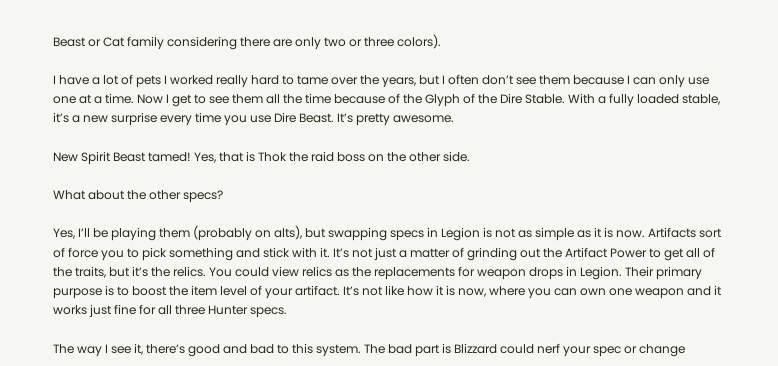Beast or Cat family considering there are only two or three colors).

I have a lot of pets I worked really hard to tame over the years, but I often don’t see them because I can only use one at a time. Now I get to see them all the time because of the Glyph of the Dire Stable. With a fully loaded stable, it’s a new surprise every time you use Dire Beast. It’s pretty awesome.

New Spirit Beast tamed! Yes, that is Thok the raid boss on the other side.

What about the other specs?

Yes, I’ll be playing them (probably on alts), but swapping specs in Legion is not as simple as it is now. Artifacts sort of force you to pick something and stick with it. It’s not just a matter of grinding out the Artifact Power to get all of the traits, but it’s the relics. You could view relics as the replacements for weapon drops in Legion. Their primary purpose is to boost the item level of your artifact. It’s not like how it is now, where you can own one weapon and it works just fine for all three Hunter specs.

The way I see it, there’s good and bad to this system. The bad part is Blizzard could nerf your spec or change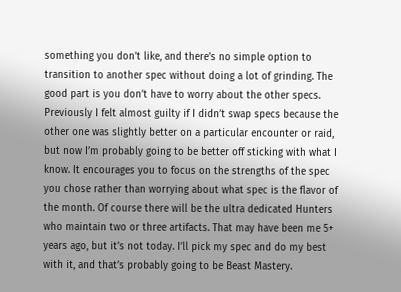something you don’t like, and there’s no simple option to transition to another spec without doing a lot of grinding. The good part is you don’t have to worry about the other specs. Previously I felt almost guilty if I didn’t swap specs because the other one was slightly better on a particular encounter or raid, but now I’m probably going to be better off sticking with what I know. It encourages you to focus on the strengths of the spec you chose rather than worrying about what spec is the flavor of the month. Of course there will be the ultra dedicated Hunters who maintain two or three artifacts. That may have been me 5+ years ago, but it’s not today. I’ll pick my spec and do my best with it, and that’s probably going to be Beast Mastery.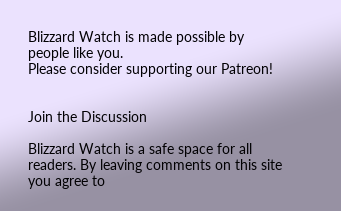Blizzard Watch is made possible by people like you.
Please consider supporting our Patreon!


Join the Discussion

Blizzard Watch is a safe space for all readers. By leaving comments on this site you agree to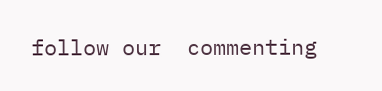follow our  commenting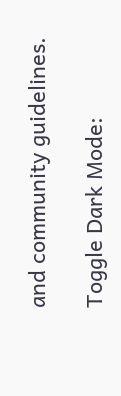and community guidelines.

Toggle Dark Mode: